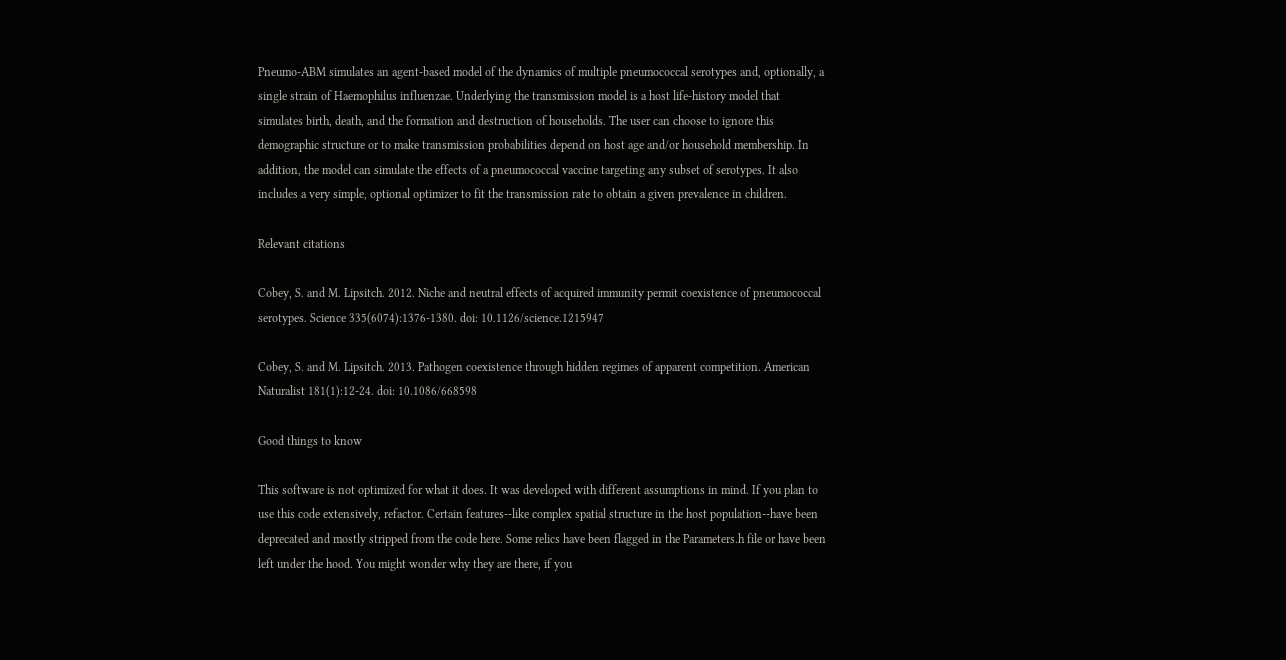Pneumo-ABM simulates an agent-based model of the dynamics of multiple pneumococcal serotypes and, optionally, a single strain of Haemophilus influenzae. Underlying the transmission model is a host life-history model that simulates birth, death, and the formation and destruction of households. The user can choose to ignore this demographic structure or to make transmission probabilities depend on host age and/or household membership. In addition, the model can simulate the effects of a pneumococcal vaccine targeting any subset of serotypes. It also includes a very simple, optional optimizer to fit the transmission rate to obtain a given prevalence in children.

Relevant citations

Cobey, S. and M. Lipsitch. 2012. Niche and neutral effects of acquired immunity permit coexistence of pneumococcal serotypes. Science 335(6074):1376-1380. doi: 10.1126/science.1215947

Cobey, S. and M. Lipsitch. 2013. Pathogen coexistence through hidden regimes of apparent competition. American Naturalist 181(1):12-24. doi: 10.1086/668598

Good things to know

This software is not optimized for what it does. It was developed with different assumptions in mind. If you plan to use this code extensively, refactor. Certain features--like complex spatial structure in the host population--have been deprecated and mostly stripped from the code here. Some relics have been flagged in the Parameters.h file or have been left under the hood. You might wonder why they are there, if you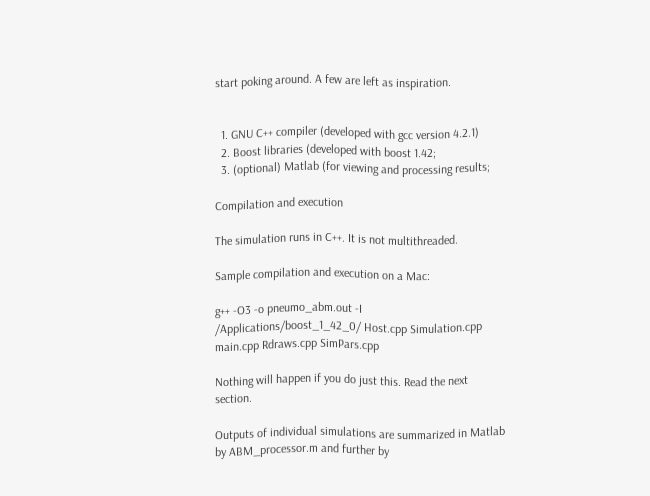start poking around. A few are left as inspiration.


  1. GNU C++ compiler (developed with gcc version 4.2.1)
  2. Boost libraries (developed with boost 1.42;
  3. (optional) Matlab (for viewing and processing results;

Compilation and execution

The simulation runs in C++. It is not multithreaded.

Sample compilation and execution on a Mac:

g++ -O3 -o pneumo_abm.out -I /Applications/boost_1_42_0/ Host.cpp Simulation.cpp main.cpp Rdraws.cpp SimPars.cpp

Nothing will happen if you do just this. Read the next section.

Outputs of individual simulations are summarized in Matlab by ABM_processor.m and further by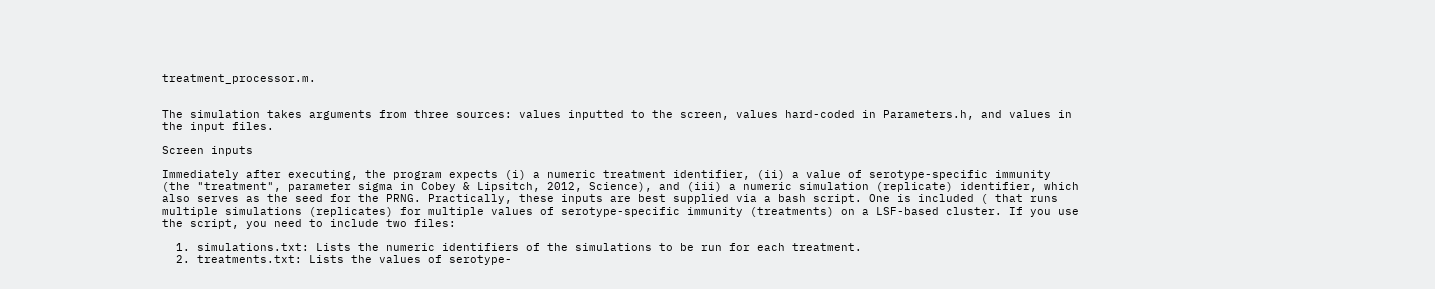treatment_processor.m.


The simulation takes arguments from three sources: values inputted to the screen, values hard-coded in Parameters.h, and values in the input files.

Screen inputs

Immediately after executing, the program expects (i) a numeric treatment identifier, (ii) a value of serotype-specific immunity (the "treatment", parameter sigma in Cobey & Lipsitch, 2012, Science), and (iii) a numeric simulation (replicate) identifier, which also serves as the seed for the PRNG. Practically, these inputs are best supplied via a bash script. One is included ( that runs multiple simulations (replicates) for multiple values of serotype-specific immunity (treatments) on a LSF-based cluster. If you use the script, you need to include two files:

  1. simulations.txt: Lists the numeric identifiers of the simulations to be run for each treatment.
  2. treatments.txt: Lists the values of serotype-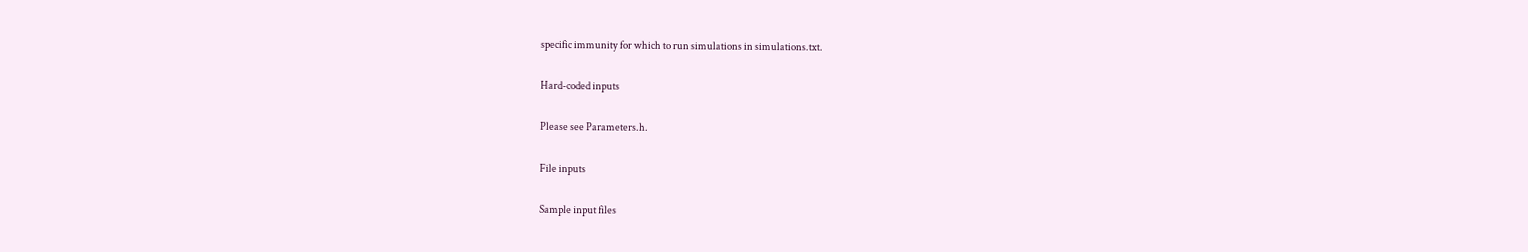specific immunity for which to run simulations in simulations.txt.

Hard-coded inputs

Please see Parameters.h.

File inputs

Sample input files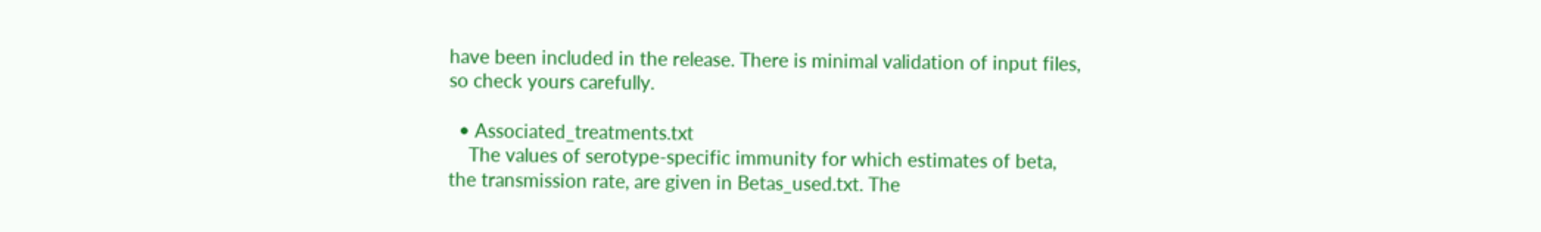have been included in the release. There is minimal validation of input files, so check yours carefully.

  • Associated_treatments.txt
    The values of serotype-specific immunity for which estimates of beta, the transmission rate, are given in Betas_used.txt. The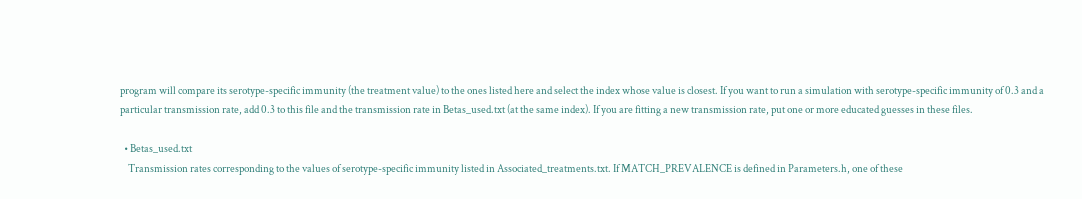program will compare its serotype-specific immunity (the treatment value) to the ones listed here and select the index whose value is closest. If you want to run a simulation with serotype-specific immunity of 0.3 and a particular transmission rate, add 0.3 to this file and the transmission rate in Betas_used.txt (at the same index). If you are fitting a new transmission rate, put one or more educated guesses in these files.

  • Betas_used.txt
    Transmission rates corresponding to the values of serotype-specific immunity listed in Associated_treatments.txt. If MATCH_PREVALENCE is defined in Parameters.h, one of these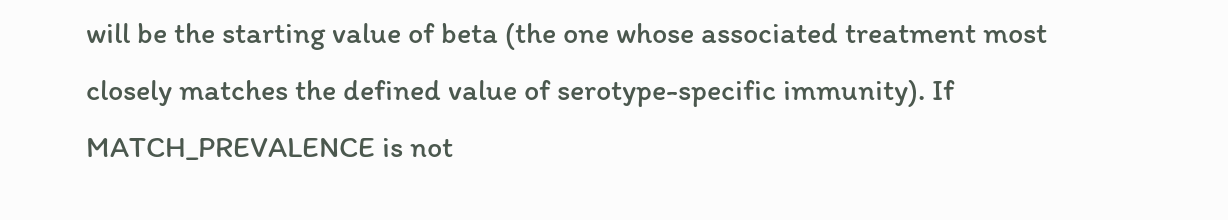will be the starting value of beta (the one whose associated treatment most closely matches the defined value of serotype-specific immunity). If MATCH_PREVALENCE is not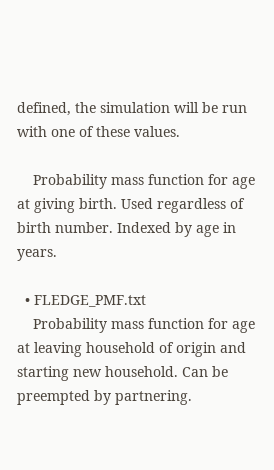defined, the simulation will be run with one of these values.

    Probability mass function for age at giving birth. Used regardless of birth number. Indexed by age in years.

  • FLEDGE_PMF.txt
    Probability mass function for age at leaving household of origin and starting new household. Can be preempted by partnering.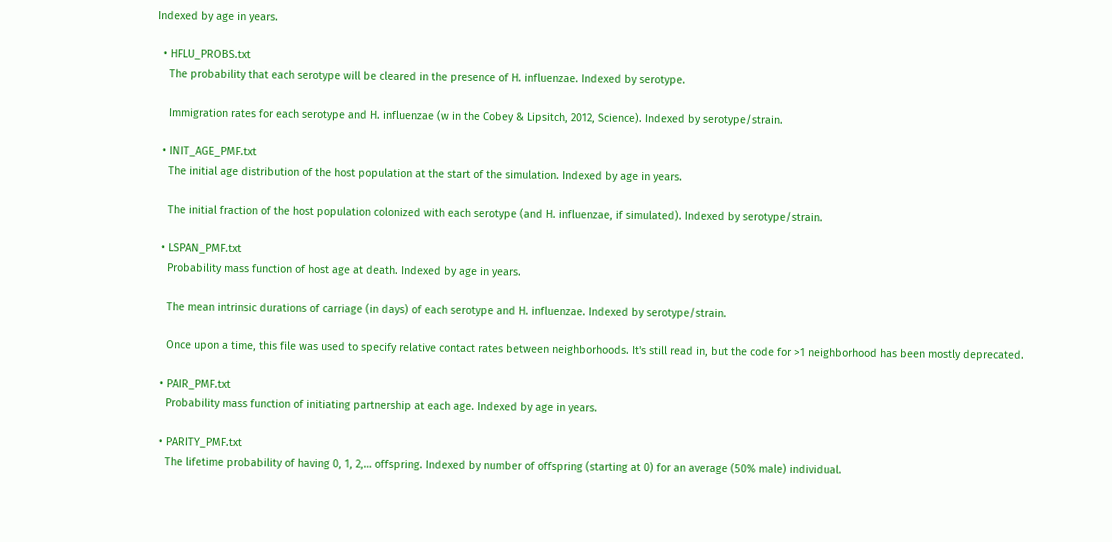Indexed by age in years.

  • HFLU_PROBS.txt
    The probability that each serotype will be cleared in the presence of H. influenzae. Indexed by serotype.

    Immigration rates for each serotype and H. influenzae (w in the Cobey & Lipsitch, 2012, Science). Indexed by serotype/strain.

  • INIT_AGE_PMF.txt
    The initial age distribution of the host population at the start of the simulation. Indexed by age in years.

    The initial fraction of the host population colonized with each serotype (and H. influenzae, if simulated). Indexed by serotype/strain.

  • LSPAN_PMF.txt
    Probability mass function of host age at death. Indexed by age in years.

    The mean intrinsic durations of carriage (in days) of each serotype and H. influenzae. Indexed by serotype/strain.

    Once upon a time, this file was used to specify relative contact rates between neighborhoods. It's still read in, but the code for >1 neighborhood has been mostly deprecated.

  • PAIR_PMF.txt
    Probability mass function of initiating partnership at each age. Indexed by age in years.

  • PARITY_PMF.txt
    The lifetime probability of having 0, 1, 2,… offspring. Indexed by number of offspring (starting at 0) for an average (50% male) individual.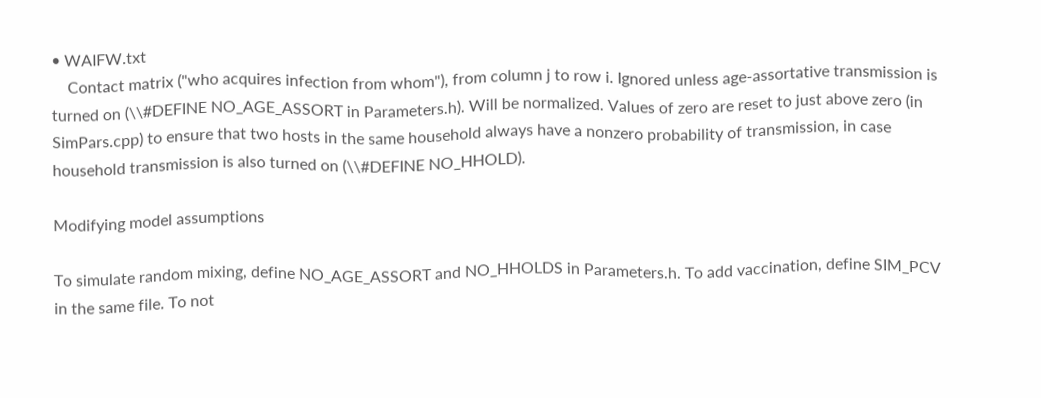• WAIFW.txt
    Contact matrix ("who acquires infection from whom"), from column j to row i. Ignored unless age-assortative transmission is turned on (\\#DEFINE NO_AGE_ASSORT in Parameters.h). Will be normalized. Values of zero are reset to just above zero (in SimPars.cpp) to ensure that two hosts in the same household always have a nonzero probability of transmission, in case household transmission is also turned on (\\#DEFINE NO_HHOLD).

Modifying model assumptions

To simulate random mixing, define NO_AGE_ASSORT and NO_HHOLDS in Parameters.h. To add vaccination, define SIM_PCV in the same file. To not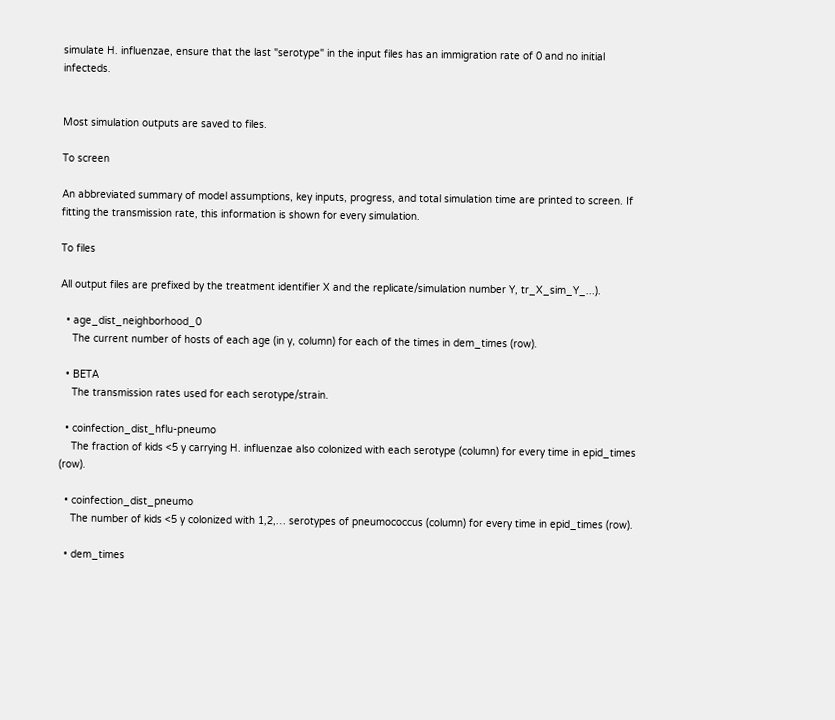simulate H. influenzae, ensure that the last "serotype" in the input files has an immigration rate of 0 and no initial infecteds.


Most simulation outputs are saved to files.

To screen

An abbreviated summary of model assumptions, key inputs, progress, and total simulation time are printed to screen. If fitting the transmission rate, this information is shown for every simulation.

To files

All output files are prefixed by the treatment identifier X and the replicate/simulation number Y, tr_X_sim_Y_...).

  • age_dist_neighborhood_0
    The current number of hosts of each age (in y, column) for each of the times in dem_times (row).

  • BETA
    The transmission rates used for each serotype/strain.

  • coinfection_dist_hflu-pneumo
    The fraction of kids <5 y carrying H. influenzae also colonized with each serotype (column) for every time in epid_times (row).

  • coinfection_dist_pneumo
    The number of kids <5 y colonized with 1,2,… serotypes of pneumococcus (column) for every time in epid_times (row).

  • dem_times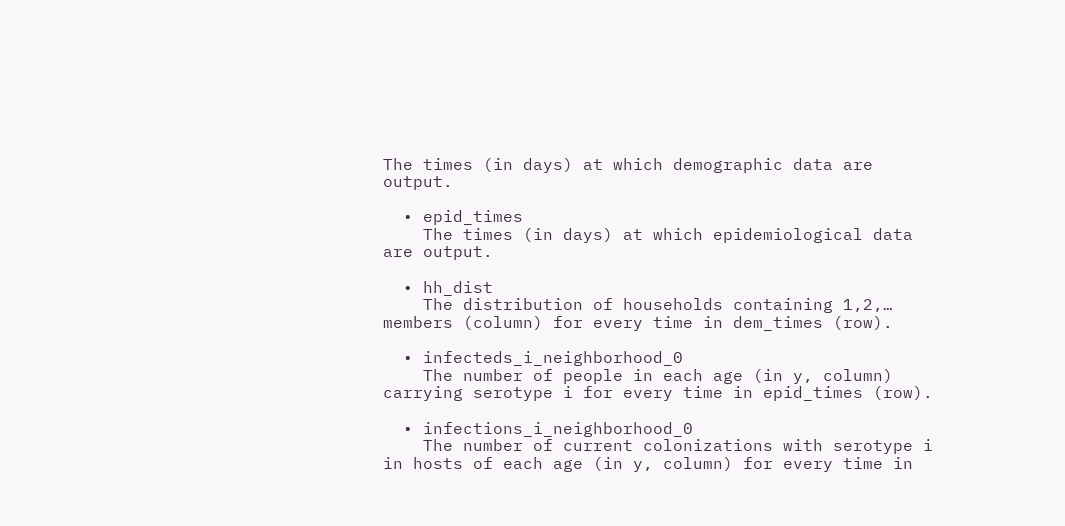The times (in days) at which demographic data are output.

  • epid_times
    The times (in days) at which epidemiological data are output.

  • hh_dist
    The distribution of households containing 1,2,… members (column) for every time in dem_times (row).

  • infecteds_i_neighborhood_0
    The number of people in each age (in y, column) carrying serotype i for every time in epid_times (row).

  • infections_i_neighborhood_0
    The number of current colonizations with serotype i in hosts of each age (in y, column) for every time in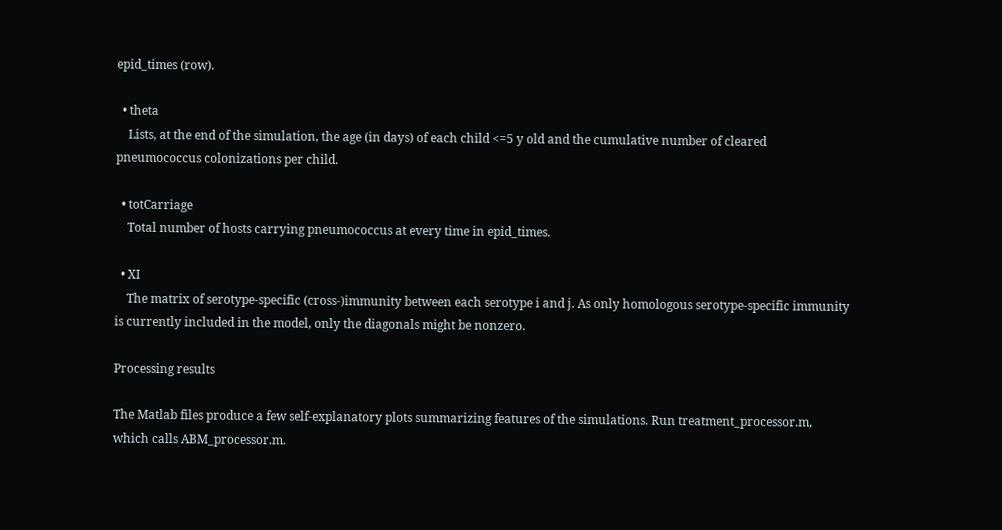epid_times (row).

  • theta
    Lists, at the end of the simulation, the age (in days) of each child <=5 y old and the cumulative number of cleared pneumococcus colonizations per child.

  • totCarriage
    Total number of hosts carrying pneumococcus at every time in epid_times.

  • XI
    The matrix of serotype-specific (cross-)immunity between each serotype i and j. As only homologous serotype-specific immunity is currently included in the model, only the diagonals might be nonzero.

Processing results

The Matlab files produce a few self-explanatory plots summarizing features of the simulations. Run treatment_processor.m, which calls ABM_processor.m.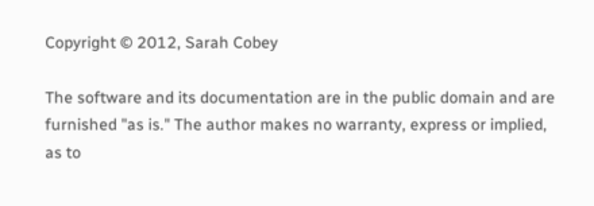Copyright © 2012, Sarah Cobey

The software and its documentation are in the public domain and are furnished "as is." The author makes no warranty, express or implied, as to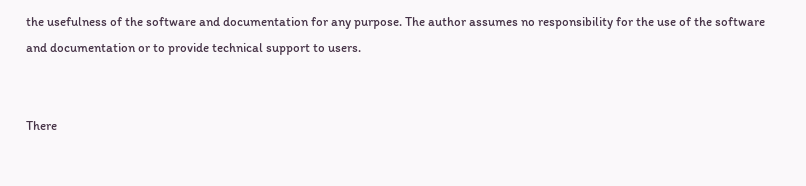the usefulness of the software and documentation for any purpose. The author assumes no responsibility for the use of the software and documentation or to provide technical support to users.


There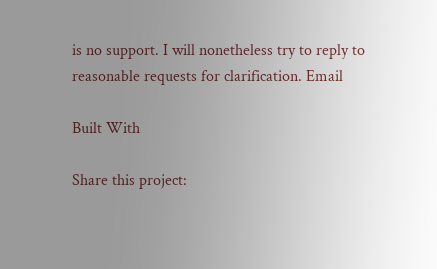is no support. I will nonetheless try to reply to reasonable requests for clarification. Email

Built With

Share this project: